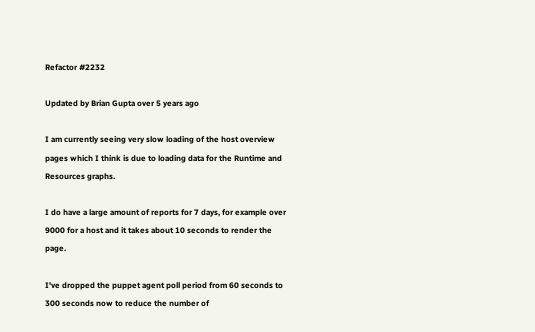Refactor #2232

Updated by Brian Gupta over 5 years ago

I am currently seeing very slow loading of the host overview pages which I think is due to loading data for the Runtime and Resources graphs.

I do have a large amount of reports for 7 days, for example over 9000 for a host and it takes about 10 seconds to render the page.

I've dropped the puppet agent poll period from 60 seconds to 300 seconds now to reduce the number of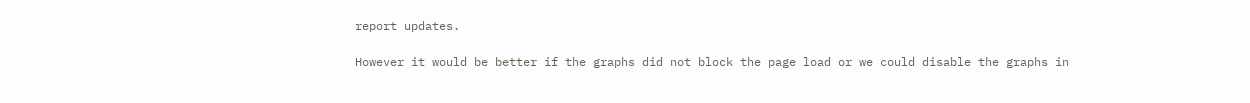report updates.

However it would be better if the graphs did not block the page load or we could disable the graphs in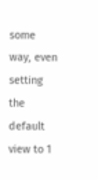some way, even setting the default view to 1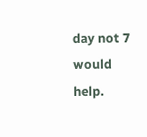day not 7 would help.